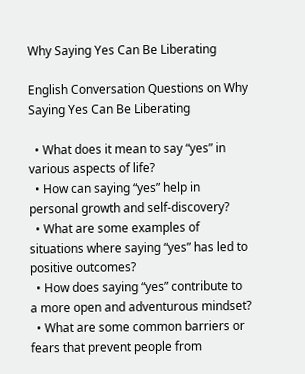Why Saying Yes Can Be Liberating

English Conversation Questions on Why Saying Yes Can Be Liberating

  • What does it mean to say “yes” in various aspects of life?
  • How can saying “yes” help in personal growth and self-discovery?
  • What are some examples of situations where saying “yes” has led to positive outcomes?
  • How does saying “yes” contribute to a more open and adventurous mindset?
  • What are some common barriers or fears that prevent people from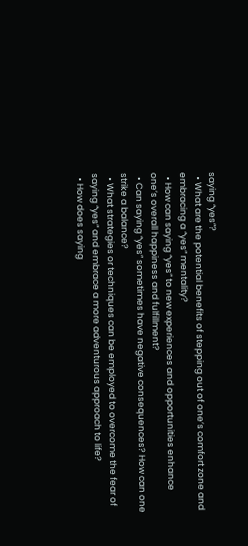saying “yes”?
  • What are the potential benefits of stepping out of one’s comfort zone and embracing a “yes” mentality?
  • How can saying “yes” to new experiences and opportunities enhance one’s overall happiness and fulfillment?
  • Can saying “yes” sometimes have negative consequences? How can one strike a balance?
  • What strategies or techniques can be employed to overcome the fear of saying “yes” and embrace a more adventurous approach to life?
  • How does saying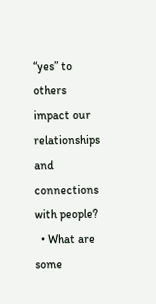“yes” to others impact our relationships and connections with people?
  • What are some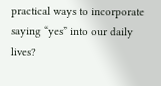practical ways to incorporate saying “yes” into our daily lives?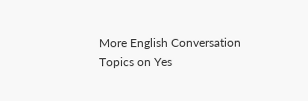More English Conversation Topics on Yes